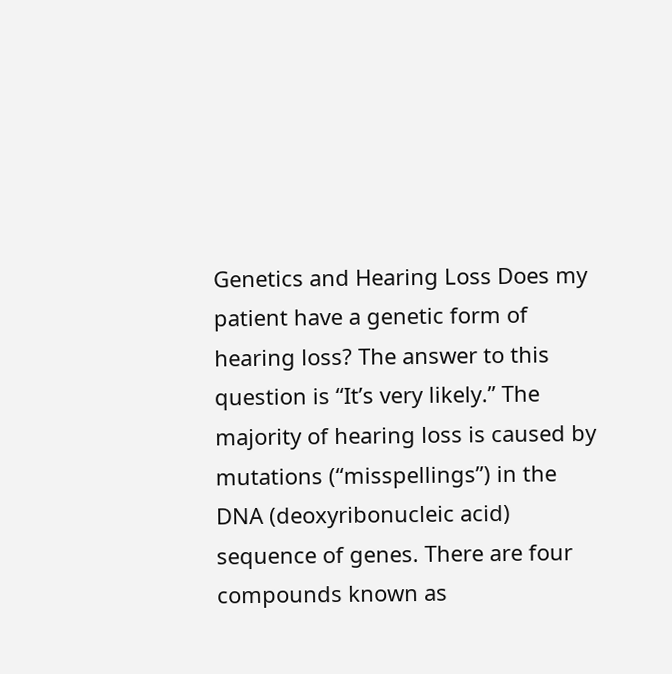Genetics and Hearing Loss Does my patient have a genetic form of hearing loss? The answer to this question is “It’s very likely.” The majority of hearing loss is caused by mutations (“misspellings”) in the DNA (deoxyribonucleic acid) sequence of genes. There are four compounds known as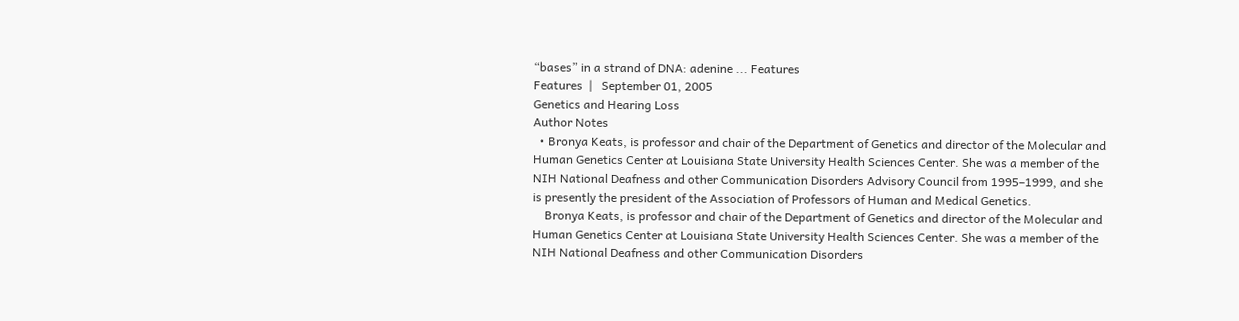“bases” in a strand of DNA: adenine ... Features
Features  |   September 01, 2005
Genetics and Hearing Loss
Author Notes
  • Bronya Keats, is professor and chair of the Department of Genetics and director of the Molecular and Human Genetics Center at Louisiana State University Health Sciences Center. She was a member of the NIH National Deafness and other Communication Disorders Advisory Council from 1995–1999, and she is presently the president of the Association of Professors of Human and Medical Genetics.
    Bronya Keats, is professor and chair of the Department of Genetics and director of the Molecular and Human Genetics Center at Louisiana State University Health Sciences Center. She was a member of the NIH National Deafness and other Communication Disorders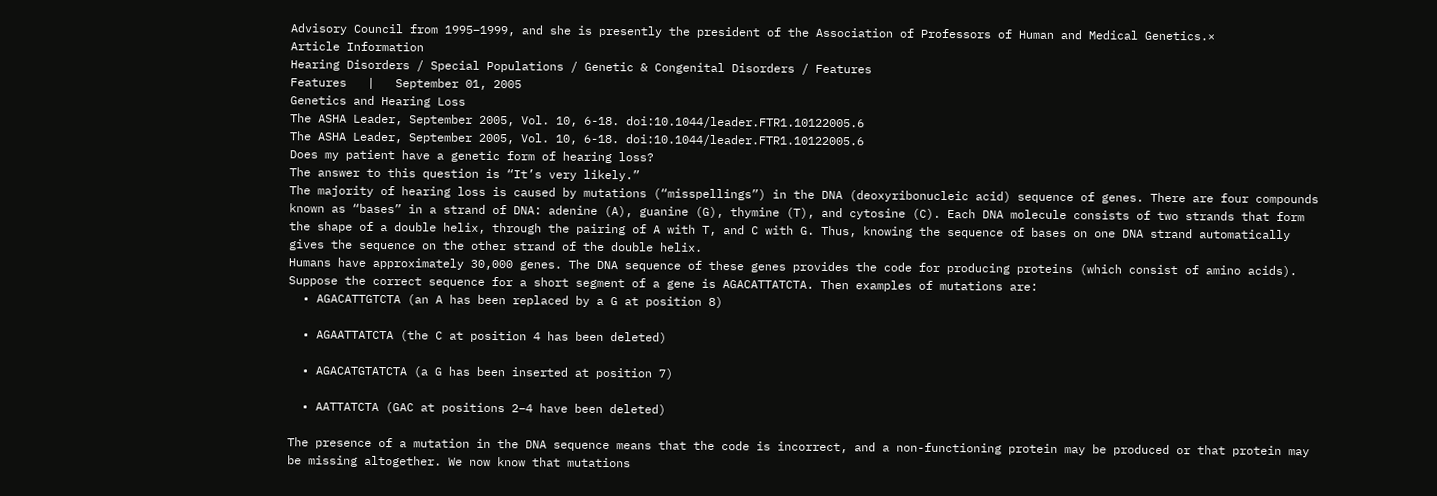Advisory Council from 1995–1999, and she is presently the president of the Association of Professors of Human and Medical Genetics.×
Article Information
Hearing Disorders / Special Populations / Genetic & Congenital Disorders / Features
Features   |   September 01, 2005
Genetics and Hearing Loss
The ASHA Leader, September 2005, Vol. 10, 6-18. doi:10.1044/leader.FTR1.10122005.6
The ASHA Leader, September 2005, Vol. 10, 6-18. doi:10.1044/leader.FTR1.10122005.6
Does my patient have a genetic form of hearing loss?
The answer to this question is “It’s very likely.”
The majority of hearing loss is caused by mutations (“misspellings”) in the DNA (deoxyribonucleic acid) sequence of genes. There are four compounds known as “bases” in a strand of DNA: adenine (A), guanine (G), thymine (T), and cytosine (C). Each DNA molecule consists of two strands that form the shape of a double helix, through the pairing of A with T, and C with G. Thus, knowing the sequence of bases on one DNA strand automatically gives the sequence on the other strand of the double helix.
Humans have approximately 30,000 genes. The DNA sequence of these genes provides the code for producing proteins (which consist of amino acids). Suppose the correct sequence for a short segment of a gene is AGACATTATCTA. Then examples of mutations are:
  • AGACATTGTCTA (an A has been replaced by a G at position 8)

  • AGAATTATCTA (the C at position 4 has been deleted)

  • AGACATGTATCTA (a G has been inserted at position 7)

  • AATTATCTA (GAC at positions 2–4 have been deleted)

The presence of a mutation in the DNA sequence means that the code is incorrect, and a non-functioning protein may be produced or that protein may be missing altogether. We now know that mutations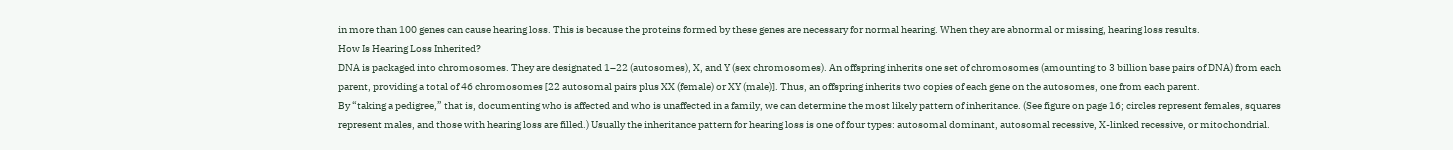in more than 100 genes can cause hearing loss. This is because the proteins formed by these genes are necessary for normal hearing. When they are abnormal or missing, hearing loss results.
How Is Hearing Loss Inherited?
DNA is packaged into chromosomes. They are designated 1–22 (autosomes), X, and Y (sex chromosomes). An offspring inherits one set of chromosomes (amounting to 3 billion base pairs of DNA) from each parent, providing a total of 46 chromosomes [22 autosomal pairs plus XX (female) or XY (male)]. Thus, an offspring inherits two copies of each gene on the autosomes, one from each parent.
By “taking a pedigree,” that is, documenting who is affected and who is unaffected in a family, we can determine the most likely pattern of inheritance. (See figure on page 16; circles represent females, squares represent males, and those with hearing loss are filled.) Usually the inheritance pattern for hearing loss is one of four types: autosomal dominant, autosomal recessive, X-linked recessive, or mitochondrial.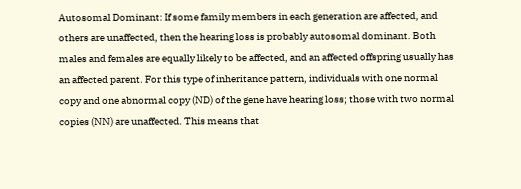Autosomal Dominant: If some family members in each generation are affected, and others are unaffected, then the hearing loss is probably autosomal dominant. Both males and females are equally likely to be affected, and an affected offspring usually has an affected parent. For this type of inheritance pattern, individuals with one normal copy and one abnormal copy (ND) of the gene have hearing loss; those with two normal copies (NN) are unaffected. This means that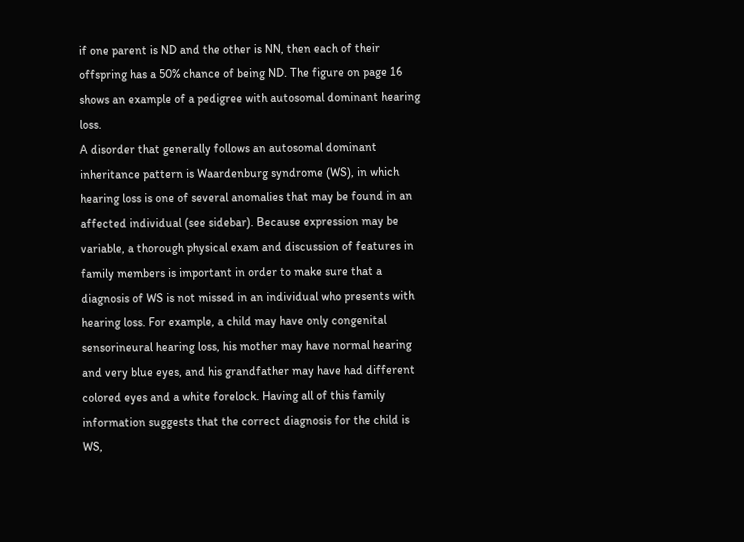if one parent is ND and the other is NN, then each of their offspring has a 50% chance of being ND. The figure on page 16 shows an example of a pedigree with autosomal dominant hearing loss.
A disorder that generally follows an autosomal dominant inheritance pattern is Waardenburg syndrome (WS), in which hearing loss is one of several anomalies that may be found in an affected individual (see sidebar). Because expression may be variable, a thorough physical exam and discussion of features in family members is important in order to make sure that a diagnosis of WS is not missed in an individual who presents with hearing loss. For example, a child may have only congenital sensorineural hearing loss, his mother may have normal hearing and very blue eyes, and his grandfather may have had different colored eyes and a white forelock. Having all of this family information suggests that the correct diagnosis for the child is WS,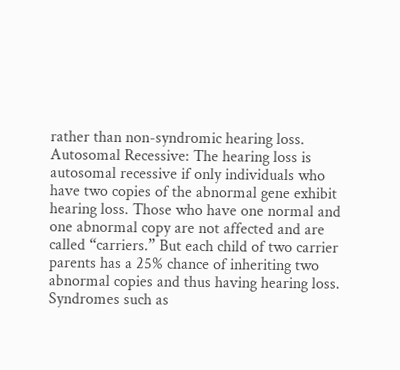rather than non-syndromic hearing loss.
Autosomal Recessive: The hearing loss is autosomal recessive if only individuals who have two copies of the abnormal gene exhibit hearing loss. Those who have one normal and one abnormal copy are not affected and are called “carriers.” But each child of two carrier parents has a 25% chance of inheriting two abnormal copies and thus having hearing loss. Syndromes such as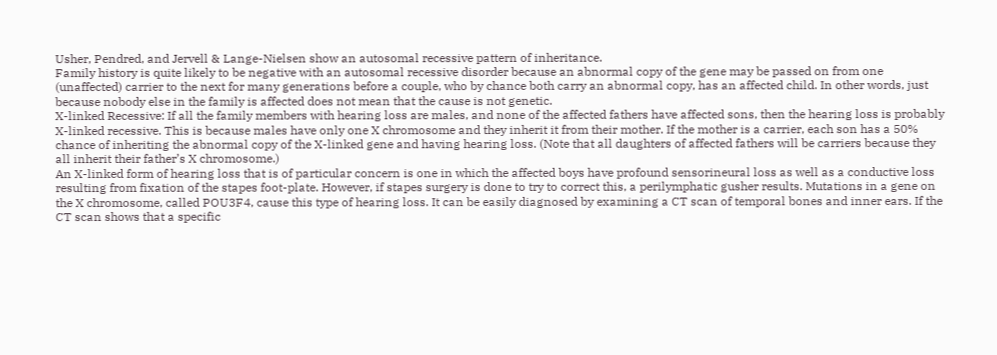Usher, Pendred, and Jervell & Lange-Nielsen show an autosomal recessive pattern of inheritance.
Family history is quite likely to be negative with an autosomal recessive disorder because an abnormal copy of the gene may be passed on from one (unaffected) carrier to the next for many generations before a couple, who by chance both carry an abnormal copy, has an affected child. In other words, just because nobody else in the family is affected does not mean that the cause is not genetic.
X-linked Recessive: If all the family members with hearing loss are males, and none of the affected fathers have affected sons, then the hearing loss is probably X-linked recessive. This is because males have only one X chromosome and they inherit it from their mother. If the mother is a carrier, each son has a 50% chance of inheriting the abnormal copy of the X-linked gene and having hearing loss. (Note that all daughters of affected fathers will be carriers because they all inherit their father’s X chromosome.)
An X-linked form of hearing loss that is of particular concern is one in which the affected boys have profound sensorineural loss as well as a conductive loss resulting from fixation of the stapes foot-plate. However, if stapes surgery is done to try to correct this, a perilymphatic gusher results. Mutations in a gene on the X chromosome, called POU3F4, cause this type of hearing loss. It can be easily diagnosed by examining a CT scan of temporal bones and inner ears. If the CT scan shows that a specific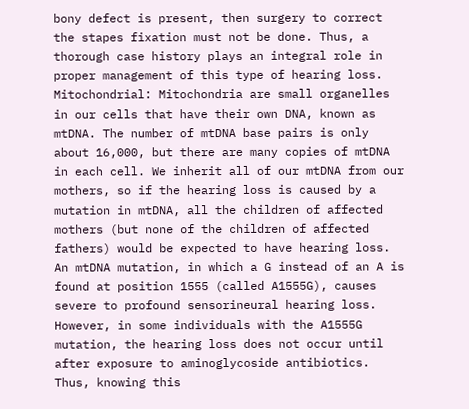bony defect is present, then surgery to correct the stapes fixation must not be done. Thus, a thorough case history plays an integral role in proper management of this type of hearing loss.
Mitochondrial: Mitochondria are small organelles in our cells that have their own DNA, known as mtDNA. The number of mtDNA base pairs is only about 16,000, but there are many copies of mtDNA in each cell. We inherit all of our mtDNA from our mothers, so if the hearing loss is caused by a mutation in mtDNA, all the children of affected mothers (but none of the children of affected fathers) would be expected to have hearing loss. An mtDNA mutation, in which a G instead of an A is found at position 1555 (called A1555G), causes severe to profound sensorineural hearing loss. However, in some individuals with the A1555G mutation, the hearing loss does not occur until after exposure to aminoglycoside antibiotics. Thus, knowing this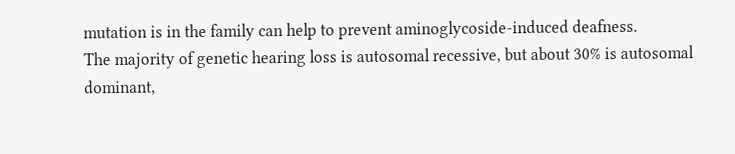mutation is in the family can help to prevent aminoglycoside-induced deafness.
The majority of genetic hearing loss is autosomal recessive, but about 30% is autosomal dominant,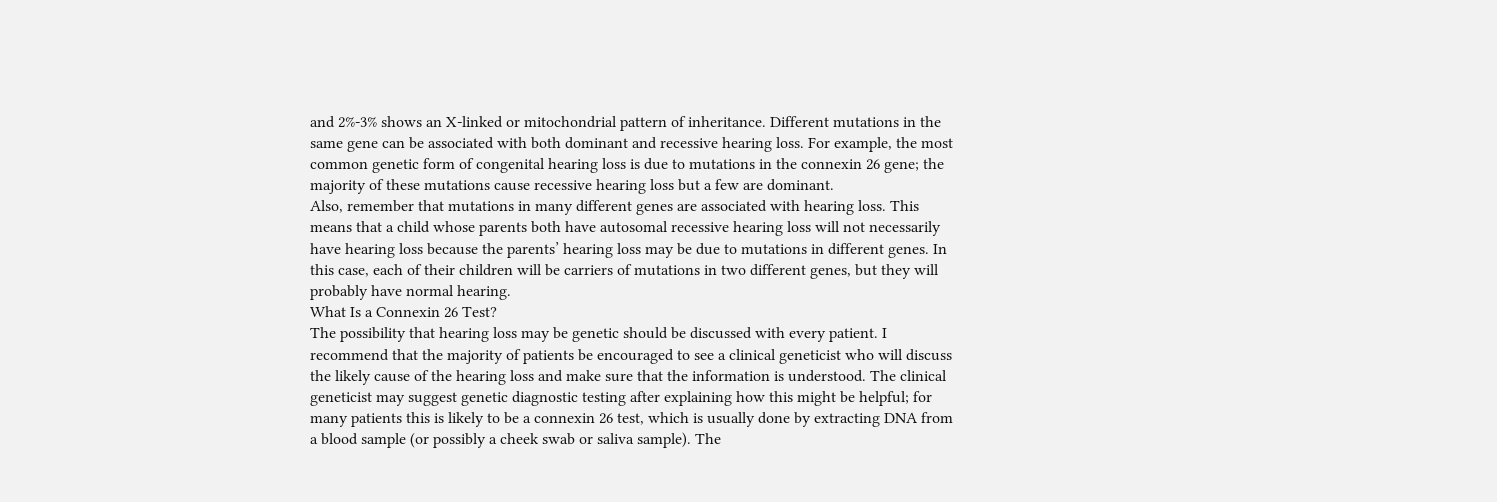and 2%-3% shows an X-linked or mitochondrial pattern of inheritance. Different mutations in the same gene can be associated with both dominant and recessive hearing loss. For example, the most common genetic form of congenital hearing loss is due to mutations in the connexin 26 gene; the majority of these mutations cause recessive hearing loss but a few are dominant.
Also, remember that mutations in many different genes are associated with hearing loss. This means that a child whose parents both have autosomal recessive hearing loss will not necessarily have hearing loss because the parents’ hearing loss may be due to mutations in different genes. In this case, each of their children will be carriers of mutations in two different genes, but they will probably have normal hearing.
What Is a Connexin 26 Test?
The possibility that hearing loss may be genetic should be discussed with every patient. I recommend that the majority of patients be encouraged to see a clinical geneticist who will discuss the likely cause of the hearing loss and make sure that the information is understood. The clinical geneticist may suggest genetic diagnostic testing after explaining how this might be helpful; for many patients this is likely to be a connexin 26 test, which is usually done by extracting DNA from a blood sample (or possibly a cheek swab or saliva sample). The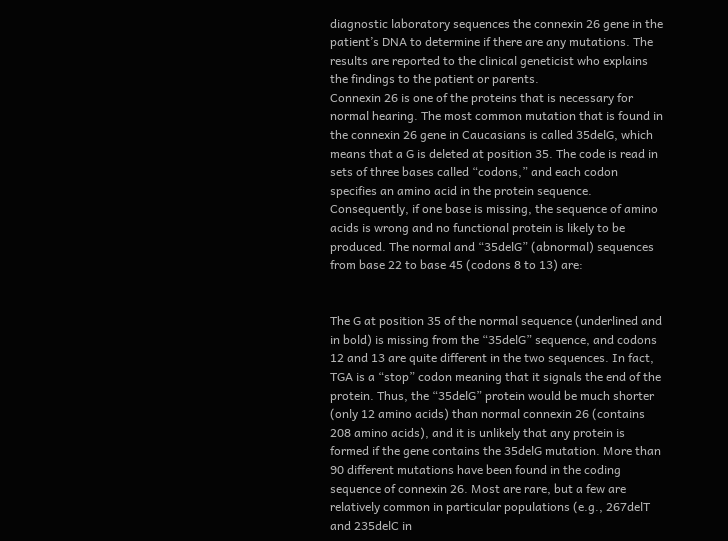diagnostic laboratory sequences the connexin 26 gene in the patient’s DNA to determine if there are any mutations. The results are reported to the clinical geneticist who explains the findings to the patient or parents.
Connexin 26 is one of the proteins that is necessary for normal hearing. The most common mutation that is found in the connexin 26 gene in Caucasians is called 35delG, which means that a G is deleted at position 35. The code is read in sets of three bases called “codons,” and each codon specifies an amino acid in the protein sequence. Consequently, if one base is missing, the sequence of amino acids is wrong and no functional protein is likely to be produced. The normal and “35delG” (abnormal) sequences from base 22 to base 45 (codons 8 to 13) are:


The G at position 35 of the normal sequence (underlined and in bold) is missing from the “35delG” sequence, and codons 12 and 13 are quite different in the two sequences. In fact, TGA is a “stop” codon meaning that it signals the end of the protein. Thus, the “35delG” protein would be much shorter (only 12 amino acids) than normal connexin 26 (contains 208 amino acids), and it is unlikely that any protein is formed if the gene contains the 35delG mutation. More than 90 different mutations have been found in the coding sequence of connexin 26. Most are rare, but a few are relatively common in particular populations (e.g., 267delT and 235delC in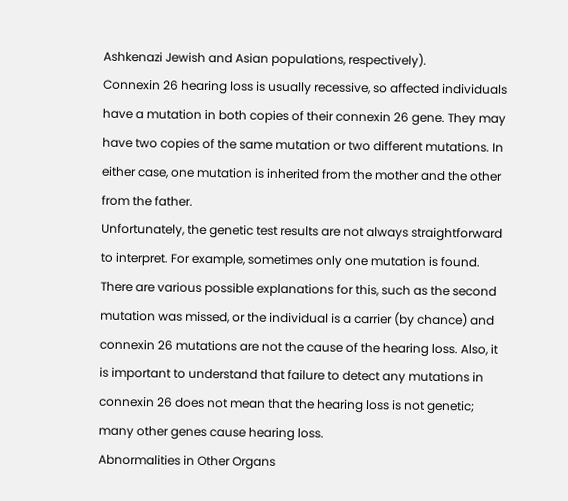Ashkenazi Jewish and Asian populations, respectively).
Connexin 26 hearing loss is usually recessive, so affected individuals have a mutation in both copies of their connexin 26 gene. They may have two copies of the same mutation or two different mutations. In either case, one mutation is inherited from the mother and the other from the father.
Unfortunately, the genetic test results are not always straightforward to interpret. For example, sometimes only one mutation is found. There are various possible explanations for this, such as the second mutation was missed, or the individual is a carrier (by chance) and connexin 26 mutations are not the cause of the hearing loss. Also, it is important to understand that failure to detect any mutations in connexin 26 does not mean that the hearing loss is not genetic; many other genes cause hearing loss.
Abnormalities in Other Organs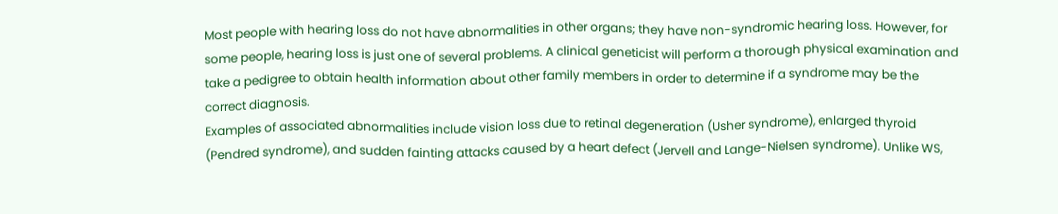Most people with hearing loss do not have abnormalities in other organs; they have non-syndromic hearing loss. However, for some people, hearing loss is just one of several problems. A clinical geneticist will perform a thorough physical examination and take a pedigree to obtain health information about other family members in order to determine if a syndrome may be the correct diagnosis.
Examples of associated abnormalities include vision loss due to retinal degeneration (Usher syndrome), enlarged thyroid (Pendred syndrome), and sudden fainting attacks caused by a heart defect (Jervell and Lange-Nielsen syndrome). Unlike WS,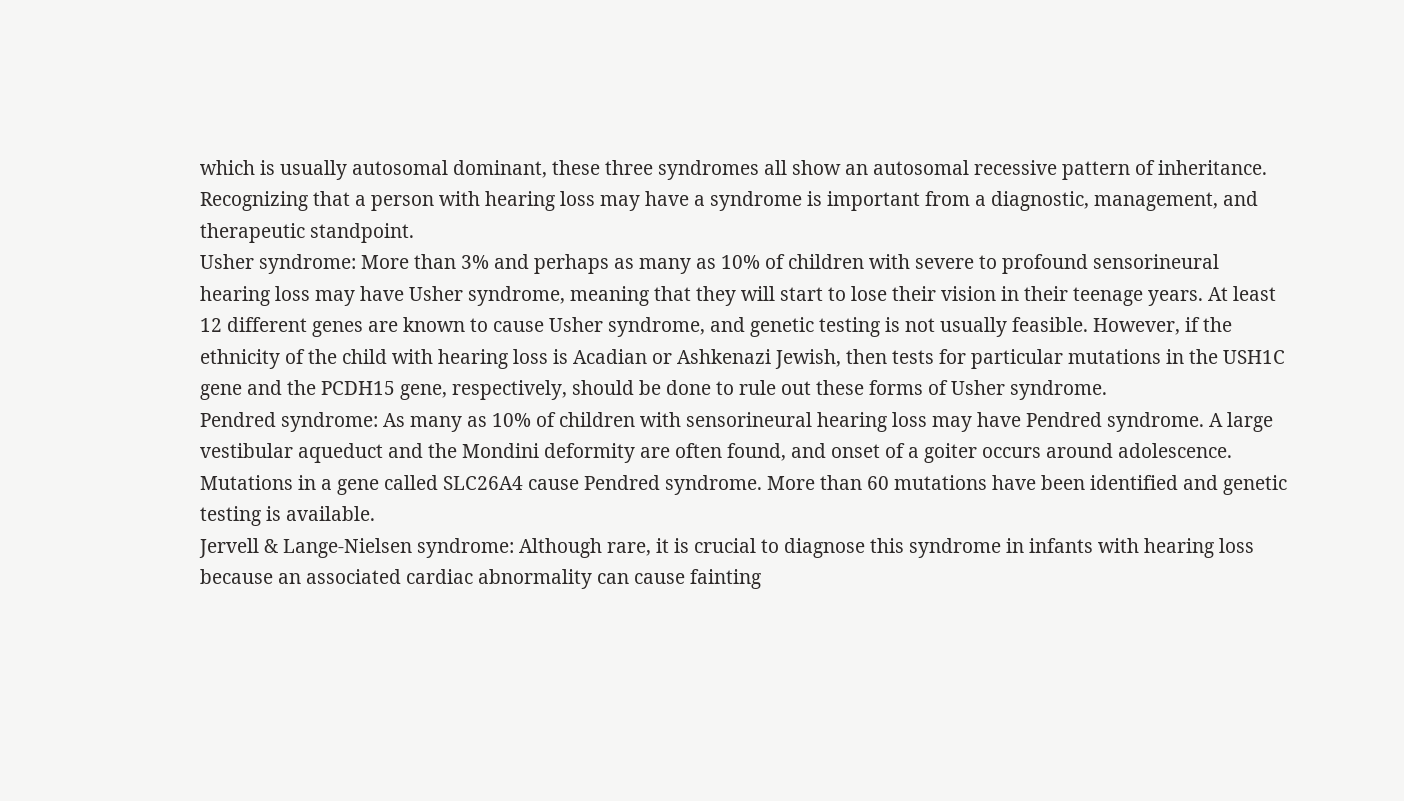which is usually autosomal dominant, these three syndromes all show an autosomal recessive pattern of inheritance. Recognizing that a person with hearing loss may have a syndrome is important from a diagnostic, management, and therapeutic standpoint.
Usher syndrome: More than 3% and perhaps as many as 10% of children with severe to profound sensorineural hearing loss may have Usher syndrome, meaning that they will start to lose their vision in their teenage years. At least 12 different genes are known to cause Usher syndrome, and genetic testing is not usually feasible. However, if the ethnicity of the child with hearing loss is Acadian or Ashkenazi Jewish, then tests for particular mutations in the USH1C gene and the PCDH15 gene, respectively, should be done to rule out these forms of Usher syndrome.
Pendred syndrome: As many as 10% of children with sensorineural hearing loss may have Pendred syndrome. A large vestibular aqueduct and the Mondini deformity are often found, and onset of a goiter occurs around adolescence. Mutations in a gene called SLC26A4 cause Pendred syndrome. More than 60 mutations have been identified and genetic testing is available.
Jervell & Lange-Nielsen syndrome: Although rare, it is crucial to diagnose this syndrome in infants with hearing loss because an associated cardiac abnormality can cause fainting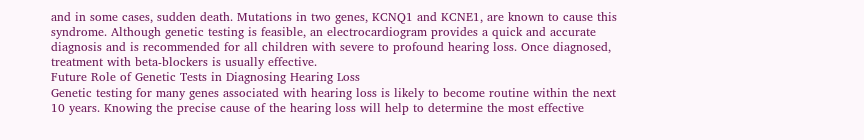and in some cases, sudden death. Mutations in two genes, KCNQ1 and KCNE1, are known to cause this syndrome. Although genetic testing is feasible, an electrocardiogram provides a quick and accurate diagnosis and is recommended for all children with severe to profound hearing loss. Once diagnosed, treatment with beta-blockers is usually effective.
Future Role of Genetic Tests in Diagnosing Hearing Loss
Genetic testing for many genes associated with hearing loss is likely to become routine within the next 10 years. Knowing the precise cause of the hearing loss will help to determine the most effective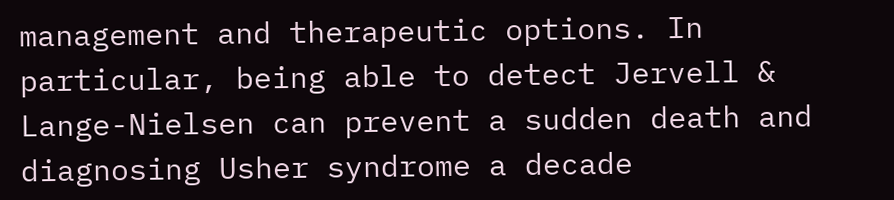management and therapeutic options. In particular, being able to detect Jervell & Lange-Nielsen can prevent a sudden death and diagnosing Usher syndrome a decade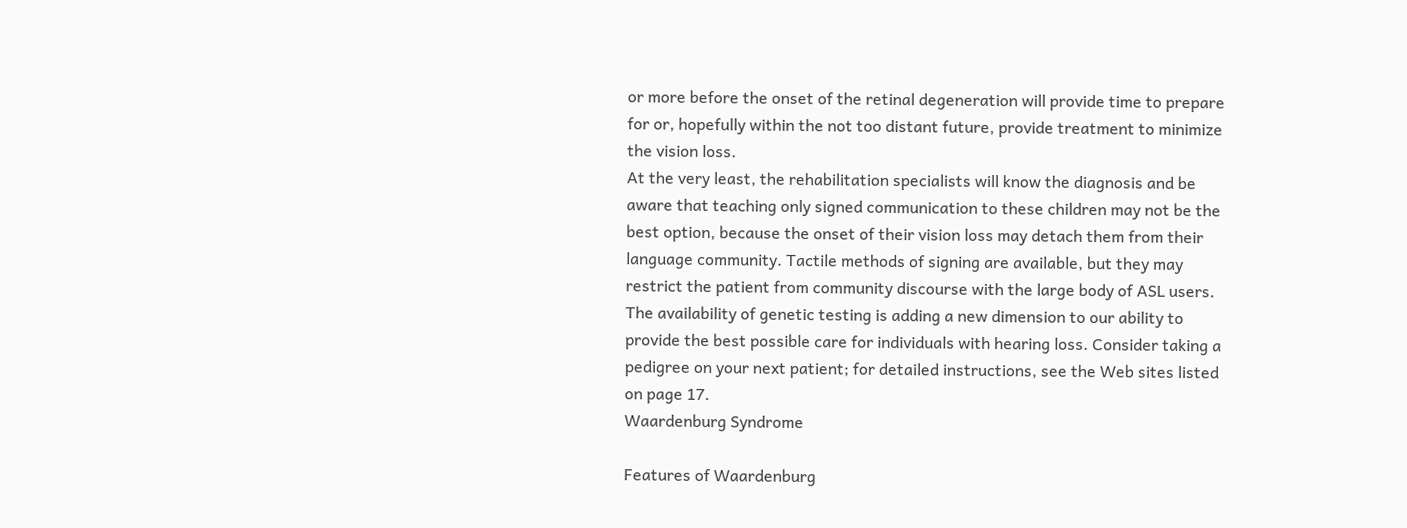or more before the onset of the retinal degeneration will provide time to prepare for or, hopefully within the not too distant future, provide treatment to minimize the vision loss.
At the very least, the rehabilitation specialists will know the diagnosis and be aware that teaching only signed communication to these children may not be the best option, because the onset of their vision loss may detach them from their language community. Tactile methods of signing are available, but they may restrict the patient from community discourse with the large body of ASL users.
The availability of genetic testing is adding a new dimension to our ability to provide the best possible care for individuals with hearing loss. Consider taking a pedigree on your next patient; for detailed instructions, see the Web sites listed on page 17.
Waardenburg Syndrome

Features of Waardenburg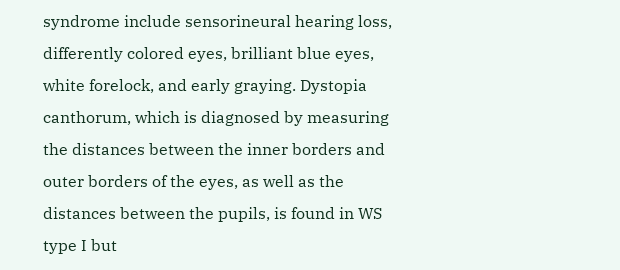syndrome include sensorineural hearing loss, differently colored eyes, brilliant blue eyes, white forelock, and early graying. Dystopia canthorum, which is diagnosed by measuring the distances between the inner borders and outer borders of the eyes, as well as the distances between the pupils, is found in WS type I but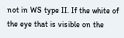not in WS type II. If the white of the eye that is visible on the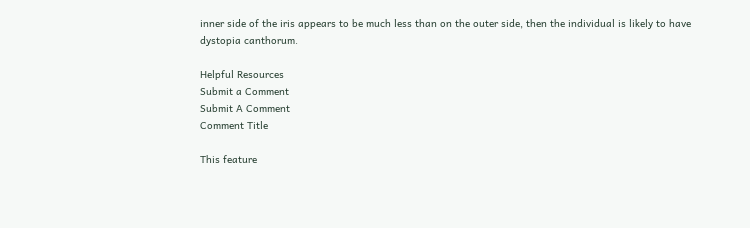inner side of the iris appears to be much less than on the outer side, then the individual is likely to have dystopia canthorum.

Helpful Resources
Submit a Comment
Submit A Comment
Comment Title

This feature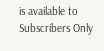is available to Subscribers Only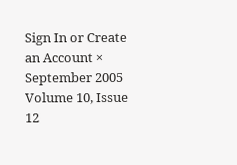Sign In or Create an Account ×
September 2005
Volume 10, Issue 12